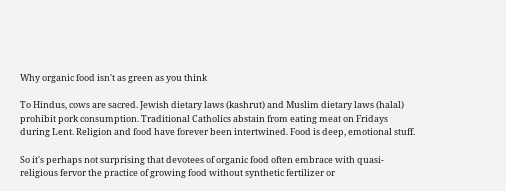Why organic food isn't as green as you think

To Hindus, cows are sacred. Jewish dietary laws (kashrut) and Muslim dietary laws (halal) prohibit pork consumption. Traditional Catholics abstain from eating meat on Fridays during Lent. Religion and food have forever been intertwined. Food is deep, emotional stuff.

So it's perhaps not surprising that devotees of organic food often embrace with quasi-religious fervor the practice of growing food without synthetic fertilizer or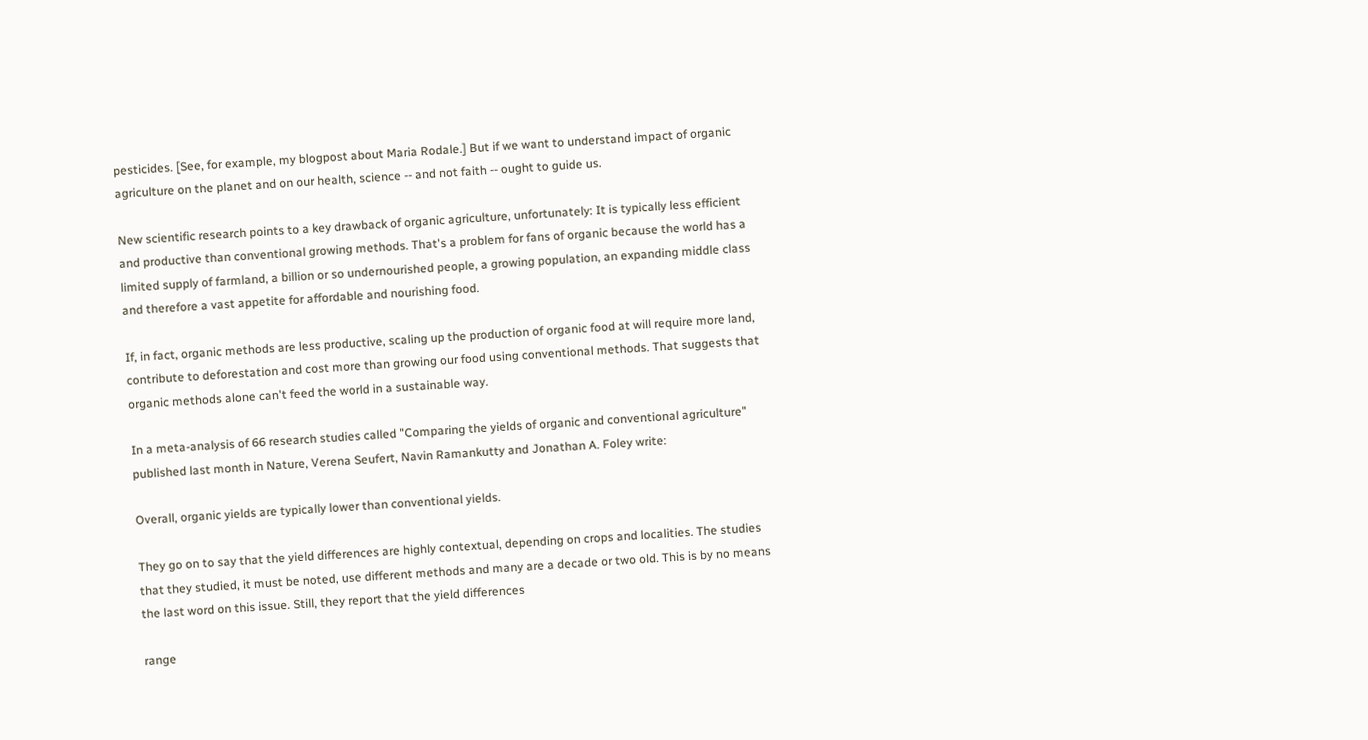pesticides. [See, for example, my blogpost about Maria Rodale.] But if we want to understand impact of organic agriculture on the planet and on our health, science -- and not faith -- ought to guide us.

New scientific research points to a key drawback of organic agriculture, unfortunately: It is typically less efficient and productive than conventional growing methods. That's a problem for fans of organic because the world has a limited supply of farmland, a billion or so undernourished people, a growing population, an expanding middle class and therefore a vast appetite for affordable and nourishing food.

If, in fact, organic methods are less productive, scaling up the production of organic food at will require more land, contribute to deforestation and cost more than growing our food using conventional methods. That suggests that organic methods alone can't feed the world in a sustainable way.

In a meta-analysis of 66 research studies called "Comparing the yields of organic and conventional agriculture" published last month in Nature, Verena Seufert, Navin Ramankutty and Jonathan A. Foley write:

Overall, organic yields are typically lower than conventional yields.

They go on to say that the yield differences are highly contextual, depending on crops and localities. The studies that they studied, it must be noted, use different methods and many are a decade or two old. This is by no means the last word on this issue. Still, they report that the yield differences

range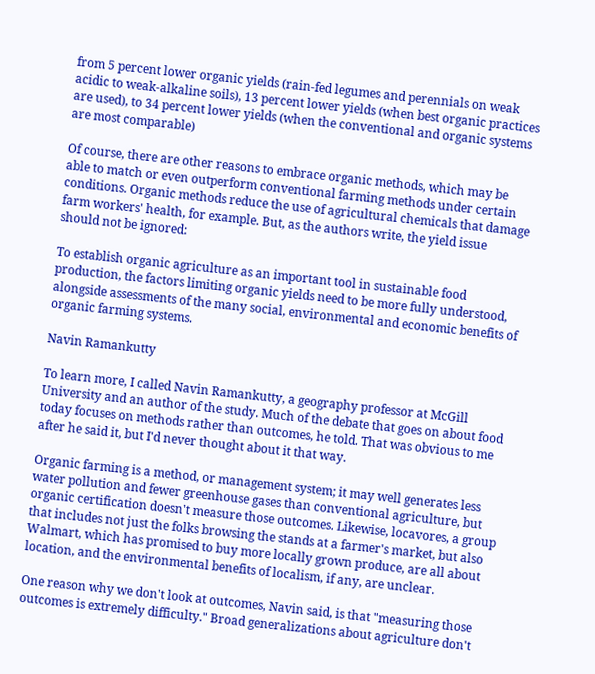from 5 percent lower organic yields (rain-fed legumes and perennials on weak acidic to weak-alkaline soils), 13 percent lower yields (when best organic practices are used), to 34 percent lower yields (when the conventional and organic systems are most comparable)

Of course, there are other reasons to embrace organic methods, which may be able to match or even outperform conventional farming methods under certain conditions. Organic methods reduce the use of agricultural chemicals that damage farm workers' health, for example. But, as the authors write, the yield issue should not be ignored:

To establish organic agriculture as an important tool in sustainable food production, the factors limiting organic yields need to be more fully understood, alongside assessments of the many social, environmental and economic benefits of organic farming systems.

Navin Ramankutty

To learn more, I called Navin Ramankutty, a geography professor at McGill University and an author of the study. Much of the debate that goes on about food today focuses on methods rather than outcomes, he told. That was obvious to me after he said it, but I'd never thought about it that way.

Organic farming is a method, or management system; it may well generates less water pollution and fewer greenhouse gases than conventional agriculture, but organic certification doesn't measure those outcomes. Likewise, locavores, a group that includes not just the folks browsing the stands at a farmer's market, but also Walmart, which has promised to buy more locally grown produce, are all about location, and the environmental benefits of localism, if any, are unclear.

One reason why we don't look at outcomes, Navin said, is that "measuring those outcomes is extremely difficulty." Broad generalizations about agriculture don't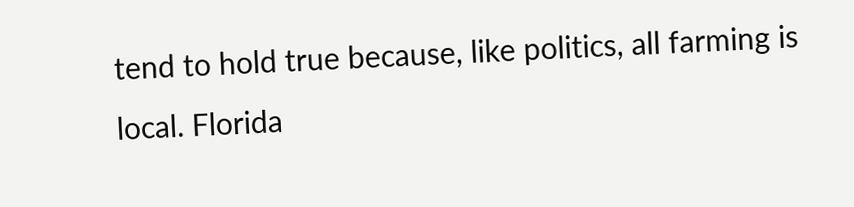tend to hold true because, like politics, all farming is local. Florida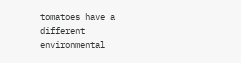tomatoes have a different environmental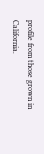profile from those grown in California.